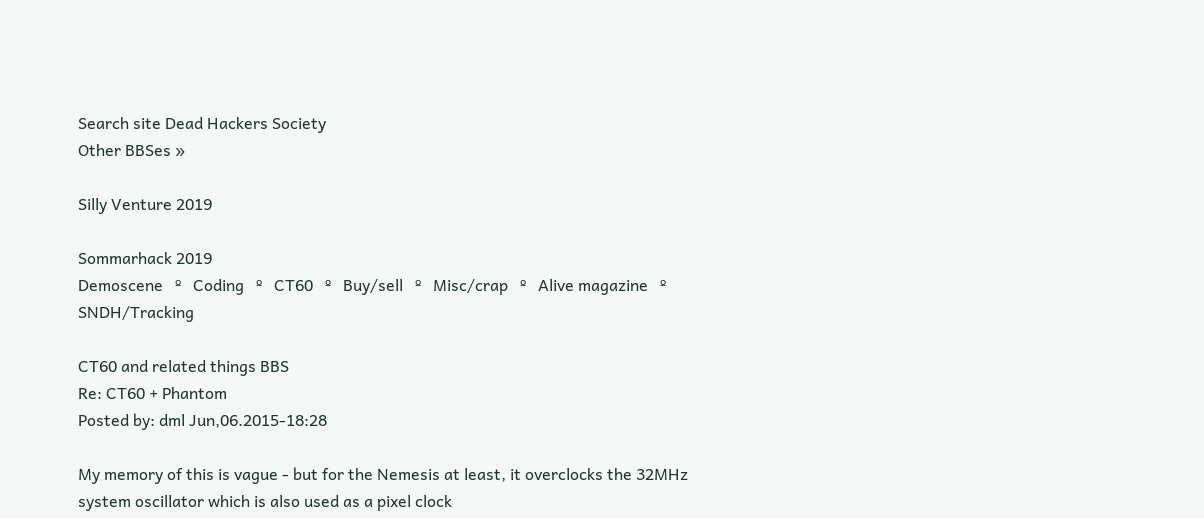Search site Dead Hackers Society
Other BBSes »

Silly Venture 2019

Sommarhack 2019
Demoscene   º   Coding   º   CT60   º   Buy/sell   º   Misc/crap   º   Alive magazine   º   SNDH/Tracking

CT60 and related things BBS
Re: CT60 + Phantom
Posted by: dml Jun,06.2015-18:28

My memory of this is vague - but for the Nemesis at least, it overclocks the 32MHz system oscillator which is also used as a pixel clock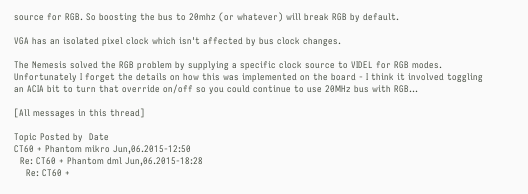source for RGB. So boosting the bus to 20mhz (or whatever) will break RGB by default.

VGA has an isolated pixel clock which isn't affected by bus clock changes.

The Nemesis solved the RGB problem by supplying a specific clock source to VIDEL for RGB modes. Unfortunately I forget the details on how this was implemented on the board - I think it involved toggling an ACIA bit to turn that override on/off so you could continue to use 20MHz bus with RGB...

[All messages in this thread]

Topic Posted by  Date
CT60 + Phantom mikro Jun,06.2015-12:50
  Re: CT60 + Phantom dml Jun,06.2015-18:28
    Re: CT60 +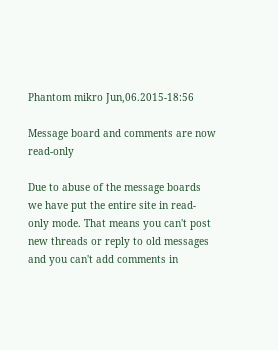Phantom mikro Jun,06.2015-18:56

Message board and comments are now read-only

Due to abuse of the message boards we have put the entire site in read-only mode. That means you can't post new threads or reply to old messages and you can't add comments in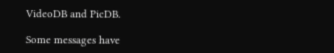VideoDB and PicDB.

Some messages have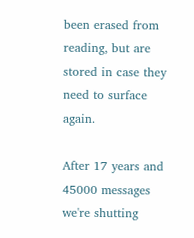been erased from reading, but are stored in case they need to surface again.

After 17 years and 45000 messages we're shutting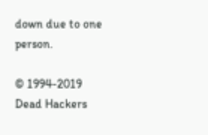down due to one person.

© 1994-2019 Dead Hackers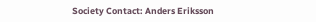Society Contact: Anders Eriksson